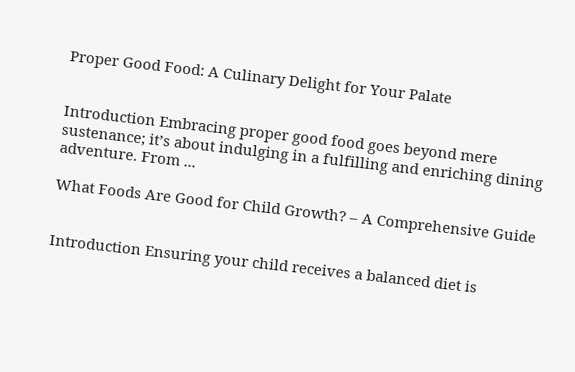Proper Good Food: A Culinary Delight for Your Palate


Introduction Embracing proper good food goes beyond mere sustenance; it’s about indulging in a fulfilling and enriching dining adventure. From ...

What Foods Are Good for Child Growth? – A Comprehensive Guide


Introduction Ensuring your child receives a balanced diet is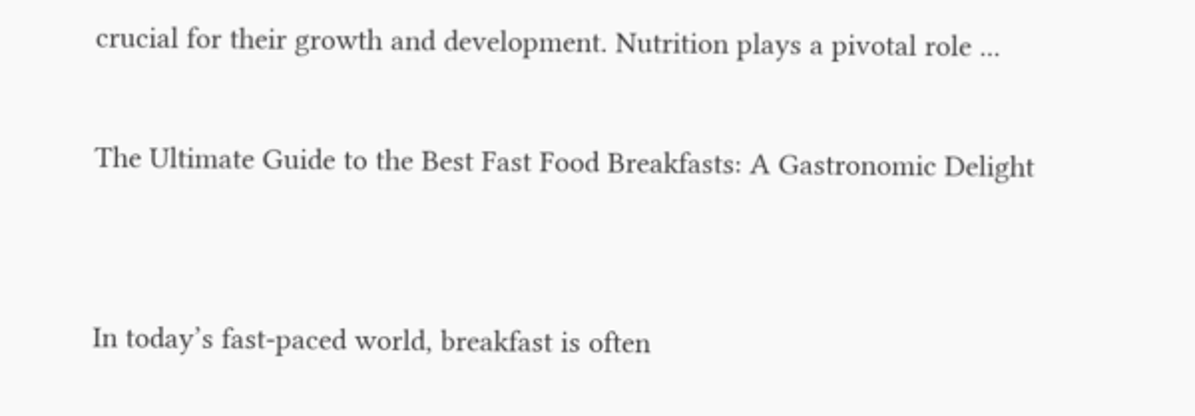crucial for their growth and development. Nutrition plays a pivotal role ...

The Ultimate Guide to the Best Fast Food Breakfasts: A Gastronomic Delight


In today’s fast-paced world, breakfast is often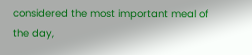considered the most important meal of the day,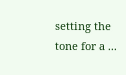setting the tone for a ...